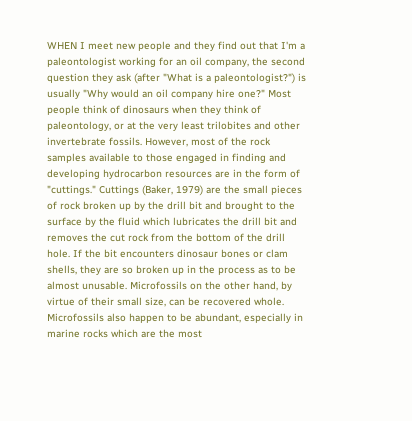WHEN I meet new people and they find out that I'm a paleontologist working for an oil company, the second question they ask (after "What is a paleontologist?") is usually "Why would an oil company hire one?" Most people think of dinosaurs when they think of paleontology, or at the very least trilobites and other invertebrate fossils. However, most of the rock samples available to those engaged in finding and developing hydrocarbon resources are in the form of "cuttings." Cuttings (Baker, 1979) are the small pieces of rock broken up by the drill bit and brought to the surface by the fluid which lubricates the drill bit and removes the cut rock from the bottom of the drill hole. If the bit encounters dinosaur bones or clam shells, they are so broken up in the process as to be almost unusable. Microfossils on the other hand, by virtue of their small size, can be recovered whole. Microfossils also happen to be abundant, especially in marine rocks which are the most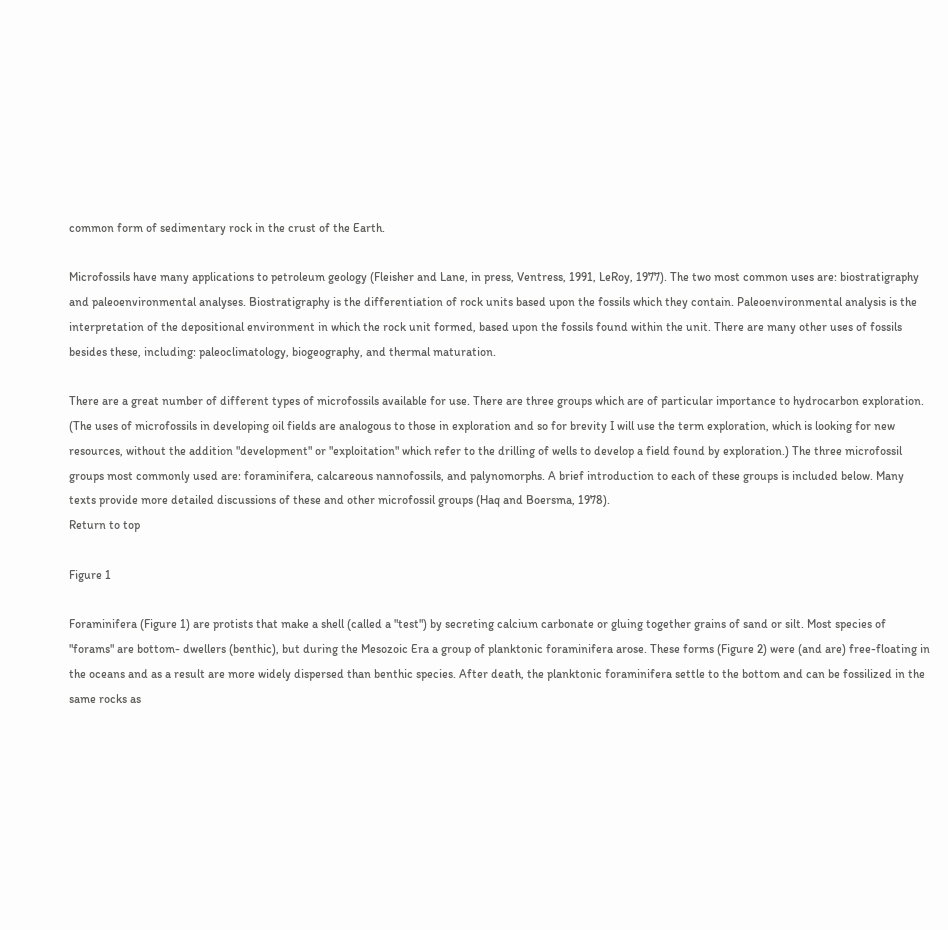common form of sedimentary rock in the crust of the Earth.

Microfossils have many applications to petroleum geology (Fleisher and Lane, in press, Ventress, 1991, LeRoy, 1977). The two most common uses are: biostratigraphy and paleoenvironmental analyses. Biostratigraphy is the differentiation of rock units based upon the fossils which they contain. Paleoenvironmental analysis is the interpretation of the depositional environment in which the rock unit formed, based upon the fossils found within the unit. There are many other uses of fossils besides these, including: paleoclimatology, biogeography, and thermal maturation.

There are a great number of different types of microfossils available for use. There are three groups which are of particular importance to hydrocarbon exploration. (The uses of microfossils in developing oil fields are analogous to those in exploration and so for brevity I will use the term exploration, which is looking for new resources, without the addition "development" or "exploitation" which refer to the drilling of wells to develop a field found by exploration.) The three microfossil groups most commonly used are: foraminifera, calcareous nannofossils, and palynomorphs. A brief introduction to each of these groups is included below. Many texts provide more detailed discussions of these and other microfossil groups (Haq and Boersma, 1978).
Return to top

Figure 1

Foraminifera (Figure 1) are protists that make a shell (called a "test") by secreting calcium carbonate or gluing together grains of sand or silt. Most species of "forams" are bottom- dwellers (benthic), but during the Mesozoic Era a group of planktonic foraminifera arose. These forms (Figure 2) were (and are) free-floating in the oceans and as a result are more widely dispersed than benthic species. After death, the planktonic foraminifera settle to the bottom and can be fossilized in the same rocks as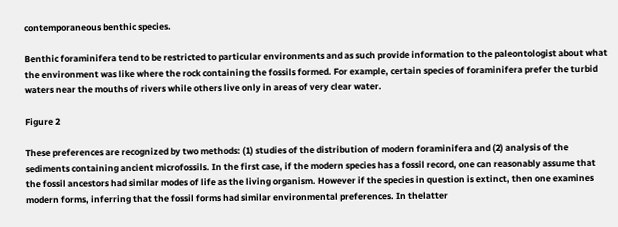contemporaneous benthic species.

Benthic foraminifera tend to be restricted to particular environments and as such provide information to the paleontologist about what the environment was like where the rock containing the fossils formed. For example, certain species of foraminifera prefer the turbid waters near the mouths of rivers while others live only in areas of very clear water.

Figure 2

These preferences are recognized by two methods: (1) studies of the distribution of modern foraminifera and (2) analysis of the sediments containing ancient microfossils. In the first case, if the modern species has a fossil record, one can reasonably assume that the fossil ancestors had similar modes of life as the living organism. However if the species in question is extinct, then one examines modern forms, inferring that the fossil forms had similar environmental preferences. In thelatter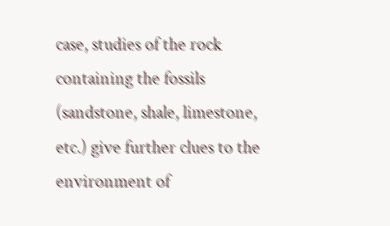case, studies of the rock containing the fossils (sandstone, shale, limestone, etc.) give further clues to the environment of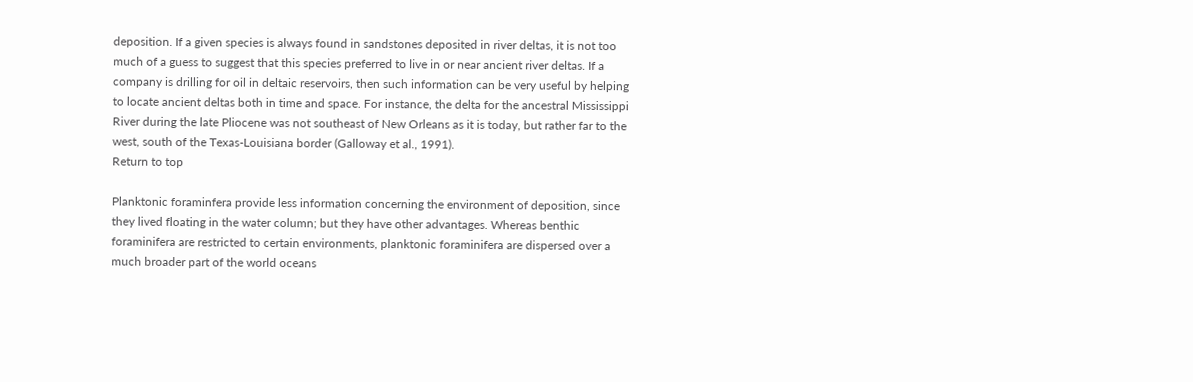deposition. If a given species is always found in sandstones deposited in river deltas, it is not too much of a guess to suggest that this species preferred to live in or near ancient river deltas. If a company is drilling for oil in deltaic reservoirs, then such information can be very useful by helping to locate ancient deltas both in time and space. For instance, the delta for the ancestral Mississippi River during the late Pliocene was not southeast of New Orleans as it is today, but rather far to the west, south of the Texas-Louisiana border (Galloway et al., 1991).
Return to top

Planktonic foraminfera provide less information concerning the environment of deposition, since they lived floating in the water column; but they have other advantages. Whereas benthic foraminifera are restricted to certain environments, planktonic foraminifera are dispersed over a much broader part of the world oceans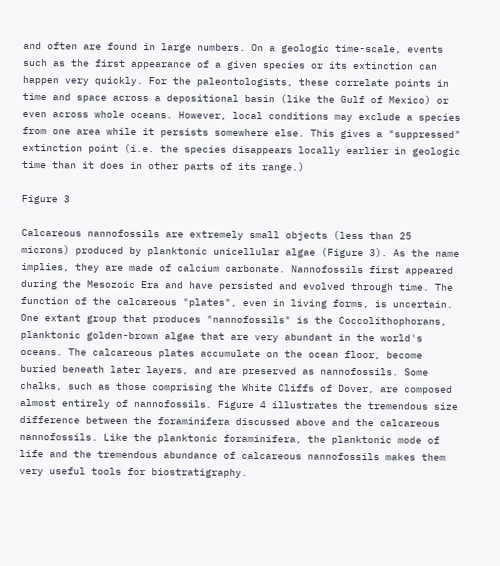and often are found in large numbers. On a geologic time-scale, events such as the first appearance of a given species or its extinction can happen very quickly. For the paleontologists, these correlate points in time and space across a depositional basin (like the Gulf of Mexico) or even across whole oceans. However, local conditions may exclude a species from one area while it persists somewhere else. This gives a "suppressed" extinction point (i.e. the species disappears locally earlier in geologic time than it does in other parts of its range.)

Figure 3

Calcareous nannofossils are extremely small objects (less than 25 microns) produced by planktonic unicellular algae (Figure 3). As the name implies, they are made of calcium carbonate. Nannofossils first appeared during the Mesozoic Era and have persisted and evolved through time. The function of the calcareous "plates", even in living forms, is uncertain. One extant group that produces "nannofossils" is the Coccolithophorans, planktonic golden-brown algae that are very abundant in the world's oceans. The calcareous plates accumulate on the ocean floor, become buried beneath later layers, and are preserved as nannofossils. Some chalks, such as those comprising the White Cliffs of Dover, are composed almost entirely of nannofossils. Figure 4 illustrates the tremendous size difference between the foraminifera discussed above and the calcareous nannofossils. Like the planktonic foraminifera, the planktonic mode of life and the tremendous abundance of calcareous nannofossils makes them very useful tools for biostratigraphy.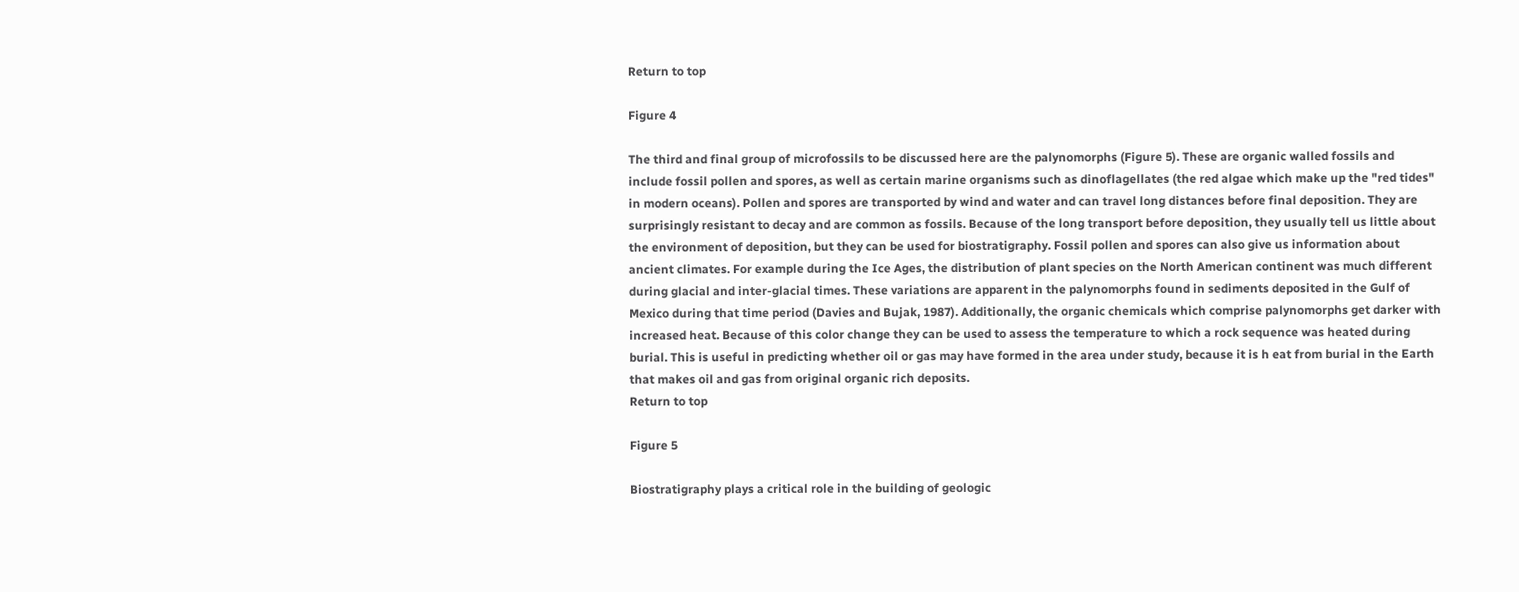Return to top

Figure 4

The third and final group of microfossils to be discussed here are the palynomorphs (Figure 5). These are organic walled fossils and include fossil pollen and spores, as well as certain marine organisms such as dinoflagellates (the red algae which make up the "red tides" in modern oceans). Pollen and spores are transported by wind and water and can travel long distances before final deposition. They are surprisingly resistant to decay and are common as fossils. Because of the long transport before deposition, they usually tell us little about the environment of deposition, but they can be used for biostratigraphy. Fossil pollen and spores can also give us information about ancient climates. For example during the Ice Ages, the distribution of plant species on the North American continent was much different during glacial and inter-glacial times. These variations are apparent in the palynomorphs found in sediments deposited in the Gulf of Mexico during that time period (Davies and Bujak, 1987). Additionally, the organic chemicals which comprise palynomorphs get darker with increased heat. Because of this color change they can be used to assess the temperature to which a rock sequence was heated during burial. This is useful in predicting whether oil or gas may have formed in the area under study, because it is h eat from burial in the Earth that makes oil and gas from original organic rich deposits.
Return to top

Figure 5

Biostratigraphy plays a critical role in the building of geologic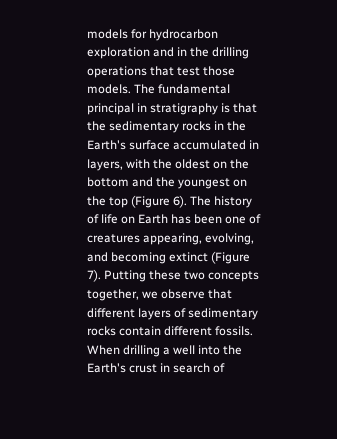models for hydrocarbon exploration and in the drilling operations that test those models. The fundamental principal in stratigraphy is that the sedimentary rocks in the Earth's surface accumulated in layers, with the oldest on the bottom and the youngest on the top (Figure 6). The history of life on Earth has been one of creatures appearing, evolving, and becoming extinct (Figure 7). Putting these two concepts together, we observe that different layers of sedimentary rocks contain different fossils. When drilling a well into the Earth's crust in search of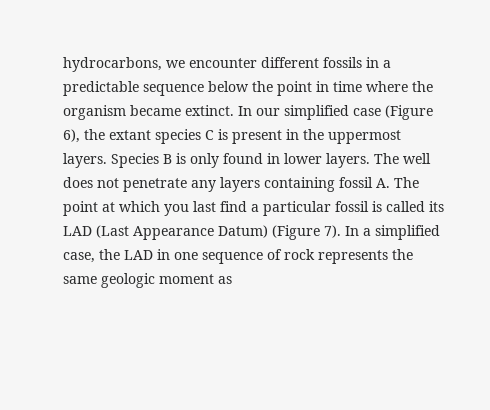hydrocarbons, we encounter different fossils in a predictable sequence below the point in time where the organism became extinct. In our simplified case (Figure 6), the extant species C is present in the uppermost layers. Species B is only found in lower layers. The well does not penetrate any layers containing fossil A. The point at which you last find a particular fossil is called its LAD (Last Appearance Datum) (Figure 7). In a simplified case, the LAD in one sequence of rock represents the same geologic moment as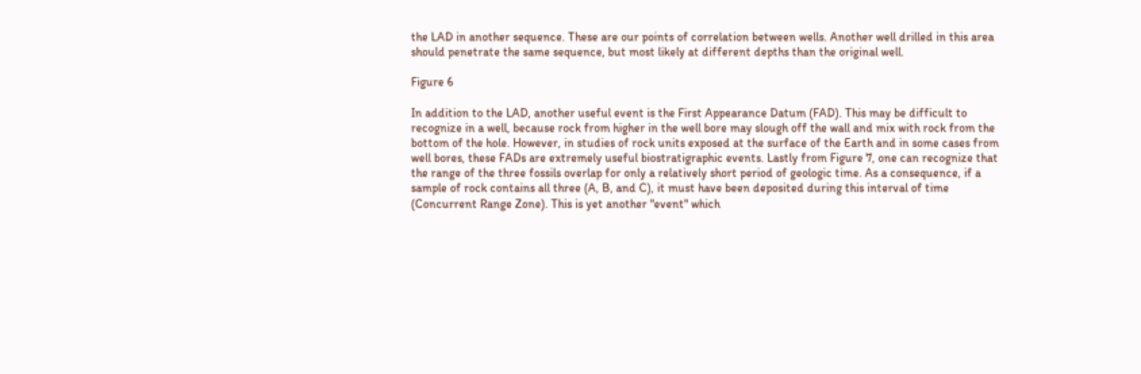the LAD in another sequence. These are our points of correlation between wells. Another well drilled in this area should penetrate the same sequence, but most likely at different depths than the original well.

Figure 6

In addition to the LAD, another useful event is the First Appearance Datum (FAD). This may be difficult to recognize in a well, because rock from higher in the well bore may slough off the wall and mix with rock from the bottom of the hole. However, in studies of rock units exposed at the surface of the Earth and in some cases from well bores, these FADs are extremely useful biostratigraphic events. Lastly from Figure 7, one can recognize that the range of the three fossils overlap for only a relatively short period of geologic time. As a consequence, if a sample of rock contains all three (A, B, and C), it must have been deposited during this interval of time (Concurrent Range Zone). This is yet another "event" which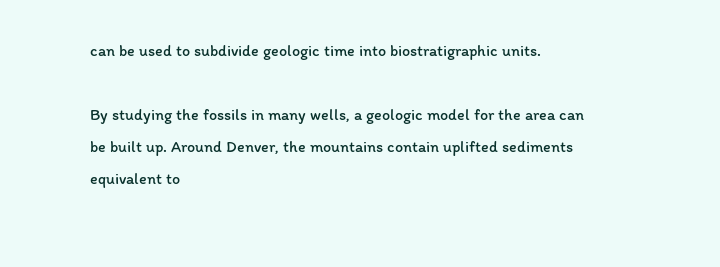can be used to subdivide geologic time into biostratigraphic units.

By studying the fossils in many wells, a geologic model for the area can be built up. Around Denver, the mountains contain uplifted sediments equivalent to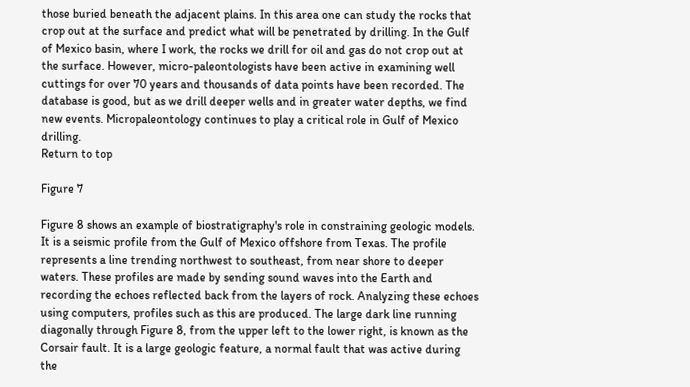those buried beneath the adjacent plains. In this area one can study the rocks that crop out at the surface and predict what will be penetrated by drilling. In the Gulf of Mexico basin, where I work, the rocks we drill for oil and gas do not crop out at the surface. However, micro-paleontologists have been active in examining well cuttings for over 70 years and thousands of data points have been recorded. The database is good, but as we drill deeper wells and in greater water depths, we find new events. Micropaleontology continues to play a critical role in Gulf of Mexico drilling.
Return to top

Figure 7

Figure 8 shows an example of biostratigraphy's role in constraining geologic models. It is a seismic profile from the Gulf of Mexico offshore from Texas. The profile represents a line trending northwest to southeast, from near shore to deeper waters. These profiles are made by sending sound waves into the Earth and recording the echoes reflected back from the layers of rock. Analyzing these echoes using computers, profiles such as this are produced. The large dark line running diagonally through Figure 8, from the upper left to the lower right, is known as the Corsair fault. It is a large geologic feature, a normal fault that was active during the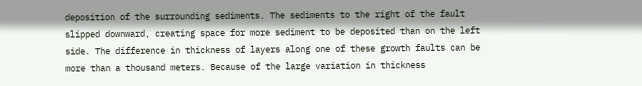deposition of the surrounding sediments. The sediments to the right of the fault slipped downward, creating space for more sediment to be deposited than on the left side. The difference in thickness of layers along one of these growth faults can be more than a thousand meters. Because of the large variation in thickness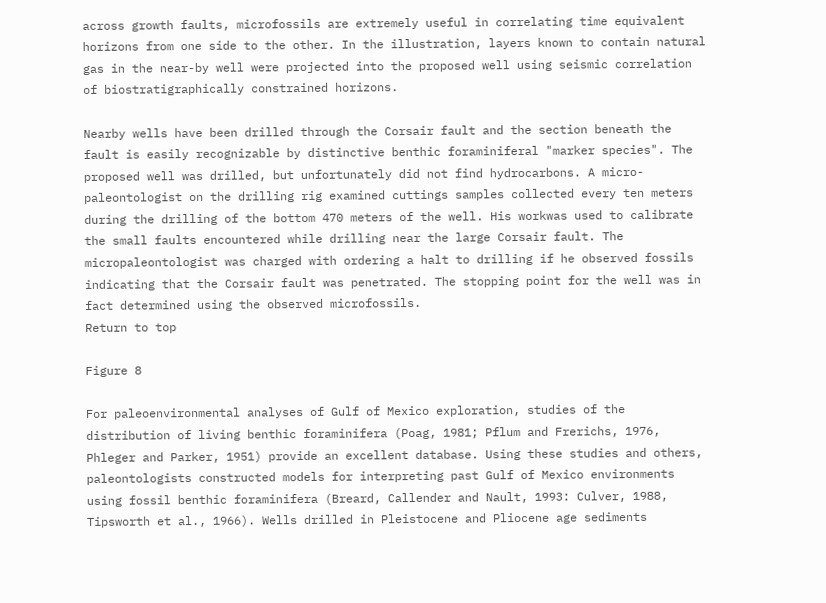across growth faults, microfossils are extremely useful in correlating time equivalent horizons from one side to the other. In the illustration, layers known to contain natural gas in the near-by well were projected into the proposed well using seismic correlation of biostratigraphically constrained horizons.

Nearby wells have been drilled through the Corsair fault and the section beneath the fault is easily recognizable by distinctive benthic foraminiferal "marker species". The proposed well was drilled, but unfortunately did not find hydrocarbons. A micro-paleontologist on the drilling rig examined cuttings samples collected every ten meters during the drilling of the bottom 470 meters of the well. His workwas used to calibrate the small faults encountered while drilling near the large Corsair fault. The micropaleontologist was charged with ordering a halt to drilling if he observed fossils indicating that the Corsair fault was penetrated. The stopping point for the well was in fact determined using the observed microfossils.
Return to top

Figure 8

For paleoenvironmental analyses of Gulf of Mexico exploration, studies of the distribution of living benthic foraminifera (Poag, 1981; Pflum and Frerichs, 1976, Phleger and Parker, 1951) provide an excellent database. Using these studies and others, paleontologists constructed models for interpreting past Gulf of Mexico environments using fossil benthic foraminifera (Breard, Callender and Nault, 1993: Culver, 1988, Tipsworth et al., 1966). Wells drilled in Pleistocene and Pliocene age sediments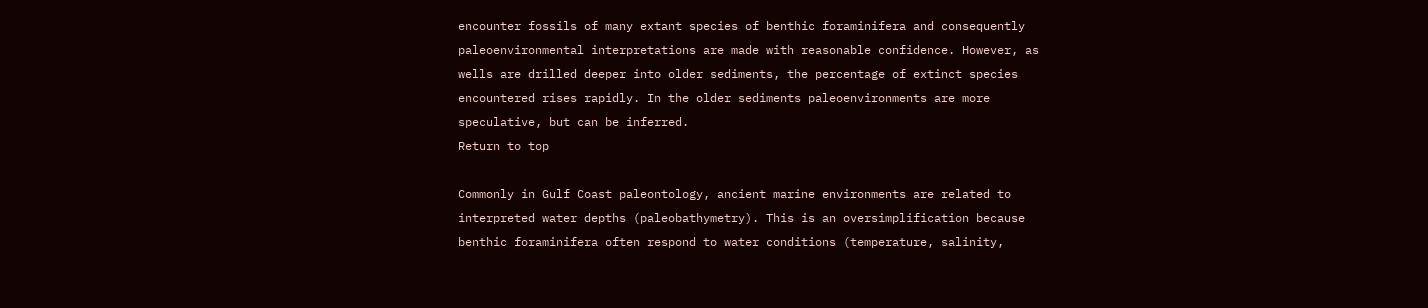encounter fossils of many extant species of benthic foraminifera and consequently paleoenvironmental interpretations are made with reasonable confidence. However, as wells are drilled deeper into older sediments, the percentage of extinct species encountered rises rapidly. In the older sediments paleoenvironments are more speculative, but can be inferred.
Return to top

Commonly in Gulf Coast paleontology, ancient marine environments are related to interpreted water depths (paleobathymetry). This is an oversimplification because benthic foraminifera often respond to water conditions (temperature, salinity,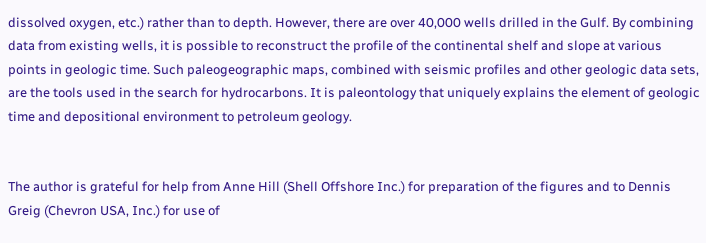dissolved oxygen, etc.) rather than to depth. However, there are over 40,000 wells drilled in the Gulf. By combining data from existing wells, it is possible to reconstruct the profile of the continental shelf and slope at various points in geologic time. Such paleogeographic maps, combined with seismic profiles and other geologic data sets, are the tools used in the search for hydrocarbons. It is paleontology that uniquely explains the element of geologic time and depositional environment to petroleum geology.


The author is grateful for help from Anne Hill (Shell Offshore Inc.) for preparation of the figures and to Dennis Greig (Chevron USA, Inc.) for use of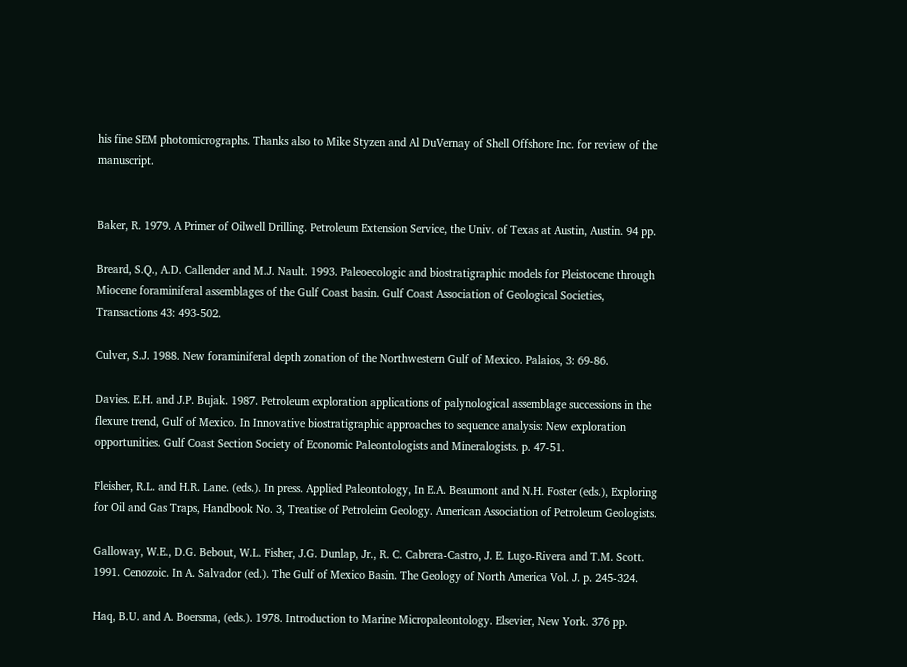his fine SEM photomicrographs. Thanks also to Mike Styzen and Al DuVernay of Shell Offshore Inc. for review of the manuscript.


Baker, R. 1979. A Primer of Oilwell Drilling. Petroleum Extension Service, the Univ. of Texas at Austin, Austin. 94 pp.

Breard, S.Q., A.D. Callender and M.J. Nault. 1993. Paleoecologic and biostratigraphic models for Pleistocene through Miocene foraminiferal assemblages of the Gulf Coast basin. Gulf Coast Association of Geological Societies, Transactions 43: 493-502.

Culver, S.J. 1988. New foraminiferal depth zonation of the Northwestern Gulf of Mexico. Palaios, 3: 69-86.

Davies. E.H. and J.P. Bujak. 1987. Petroleum exploration applications of palynological assemblage successions in the flexure trend, Gulf of Mexico. In Innovative biostratigraphic approaches to sequence analysis: New exploration opportunities. Gulf Coast Section Society of Economic Paleontologists and Mineralogists. p. 47-51.

Fleisher, R.L. and H.R. Lane. (eds.). In press. Applied Paleontology, In E.A. Beaumont and N.H. Foster (eds.), Exploring for Oil and Gas Traps, Handbook No. 3, Treatise of Petroleim Geology. American Association of Petroleum Geologists.

Galloway, W.E., D.G. Bebout, W.L. Fisher, J.G. Dunlap, Jr., R. C. Cabrera-Castro, J. E. Lugo-Rivera and T.M. Scott. 1991. Cenozoic. In A. Salvador (ed.). The Gulf of Mexico Basin. The Geology of North America Vol. J. p. 245-324.

Haq, B.U. and A. Boersma, (eds.). 1978. Introduction to Marine Micropaleontology. Elsevier, New York. 376 pp.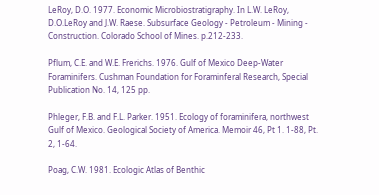LeRoy, D.O. 1977. Economic Microbiostratigraphy. In L.W. LeRoy, D.O.LeRoy and J.W. Raese. Subsurface Geology - Petroleum - Mining - Construction. Colorado School of Mines. p.212-233.

Pflum, C.E. and W.E. Frerichs. 1976. Gulf of Mexico Deep-Water Foraminifers. Cushman Foundation for Foraminferal Research, Special Publication No. 14, 125 pp.

Phleger, F.B. and F.L. Parker. 1951. Ecology of foraminifera, northwest Gulf of Mexico. Geological Society of America. Memoir 46, Pt 1. 1-88, Pt. 2, 1-64.

Poag, C.W. 1981. Ecologic Atlas of Benthic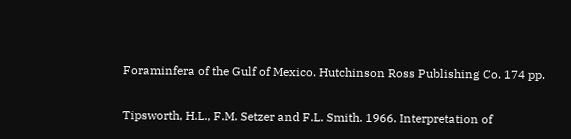Foraminfera of the Gulf of Mexico. Hutchinson Ross Publishing Co. 174 pp.

Tipsworth, H.L., F.M. Setzer and F.L. Smith. 1966. Interpretation of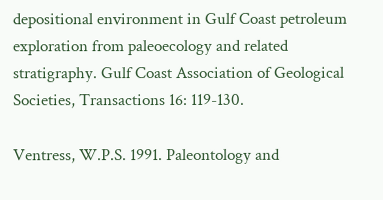depositional environment in Gulf Coast petroleum exploration from paleoecology and related stratigraphy. Gulf Coast Association of Geological Societies, Transactions 16: 119-130.

Ventress, W.P.S. 1991. Paleontology and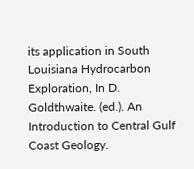its application in South Louisiana Hydrocarbon Exploration, In D. Goldthwaite. (ed.). An Introduction to Central Gulf Coast Geology.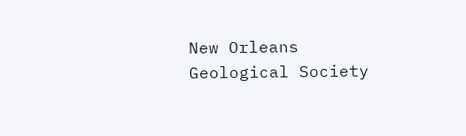New Orleans Geological Society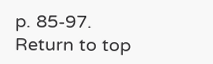p. 85-97.
Return to top